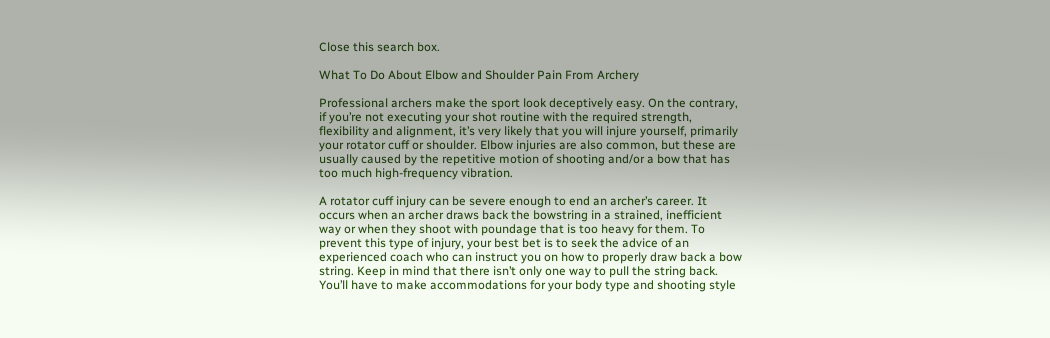Close this search box.

What To Do About Elbow and Shoulder Pain From Archery

Professional archers make the sport look deceptively easy. On the contrary, if you’re not executing your shot routine with the required strength, flexibility and alignment, it’s very likely that you will injure yourself, primarily your rotator cuff or shoulder. Elbow injuries are also common, but these are usually caused by the repetitive motion of shooting and/or a bow that has too much high-frequency vibration.

A rotator cuff injury can be severe enough to end an archer’s career. It occurs when an archer draws back the bowstring in a strained, inefficient way or when they shoot with poundage that is too heavy for them. To prevent this type of injury, your best bet is to seek the advice of an experienced coach who can instruct you on how to properly draw back a bow string. Keep in mind that there isn’t only one way to pull the string back. You’ll have to make accommodations for your body type and shooting style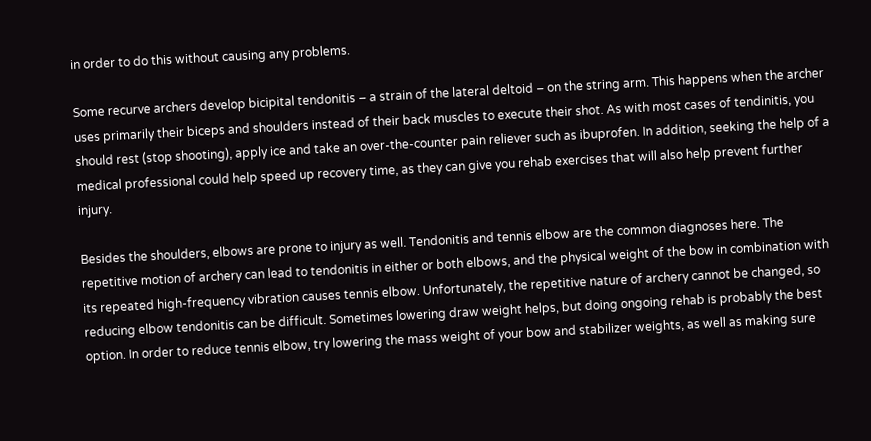in order to do this without causing any problems.

Some recurve archers develop bicipital tendonitis – a strain of the lateral deltoid – on the string arm. This happens when the archer uses primarily their biceps and shoulders instead of their back muscles to execute their shot. As with most cases of tendinitis, you should rest (stop shooting), apply ice and take an over-the-counter pain reliever such as ibuprofen. In addition, seeking the help of a medical professional could help speed up recovery time, as they can give you rehab exercises that will also help prevent further injury.

Besides the shoulders, elbows are prone to injury as well. Tendonitis and tennis elbow are the common diagnoses here. The repetitive motion of archery can lead to tendonitis in either or both elbows, and the physical weight of the bow in combination with its repeated high-frequency vibration causes tennis elbow. Unfortunately, the repetitive nature of archery cannot be changed, so reducing elbow tendonitis can be difficult. Sometimes lowering draw weight helps, but doing ongoing rehab is probably the best option. In order to reduce tennis elbow, try lowering the mass weight of your bow and stabilizer weights, as well as making sure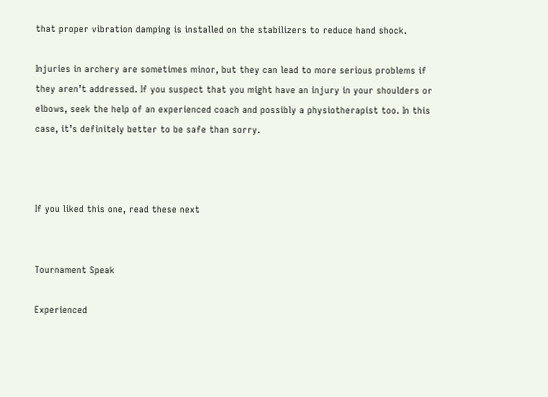that proper vibration damping is installed on the stabilizers to reduce hand shock.

Injuries in archery are sometimes minor, but they can lead to more serious problems if they aren’t addressed. If you suspect that you might have an injury in your shoulders or elbows, seek the help of an experienced coach and possibly a physiotherapist too. In this case, it’s definitely better to be safe than sorry.



If you liked this one, read these next


Tournament Speak

Experienced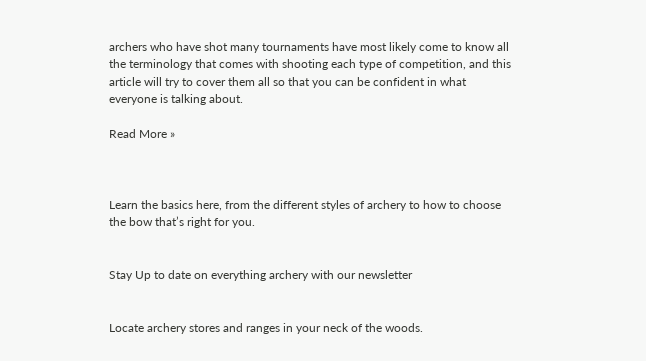archers who have shot many tournaments have most likely come to know all the terminology that comes with shooting each type of competition, and this article will try to cover them all so that you can be confident in what everyone is talking about.

Read More »



Learn the basics here, from the different styles of archery to how to choose the bow that’s right for you.


Stay Up to date on everything archery with our newsletter


Locate archery stores and ranges in your neck of the woods.